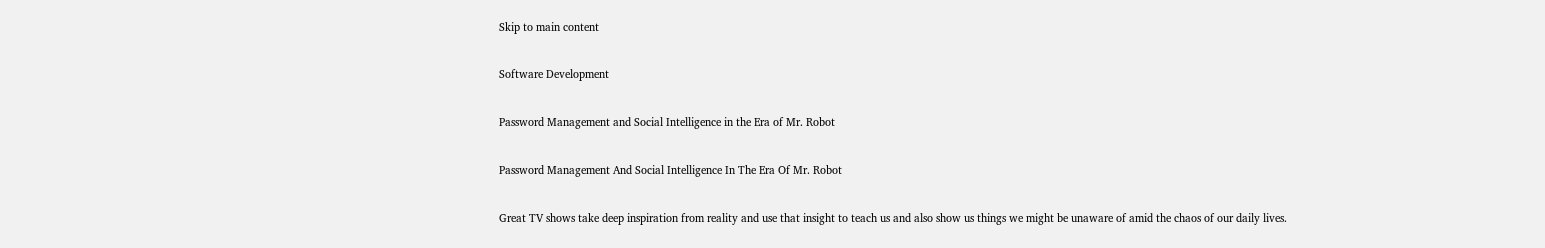Skip to main content

Software Development

Password Management and Social Intelligence in the Era of Mr. Robot

Password Management And Social Intelligence In The Era Of Mr. Robot

Great TV shows take deep inspiration from reality and use that insight to teach us and also show us things we might be unaware of amid the chaos of our daily lives.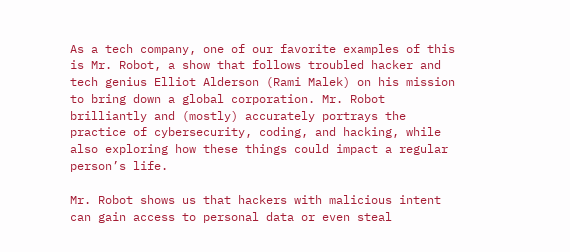As a tech company, one of our favorite examples of this is Mr. Robot, a show that follows troubled hacker and tech genius Elliot Alderson (Rami Malek) on his mission to bring down a global corporation. Mr. Robot brilliantly and (mostly) accurately portrays the practice of cybersecurity, coding, and hacking, while also exploring how these things could impact a regular person’s life.

Mr. Robot shows us that hackers with malicious intent can gain access to personal data or even steal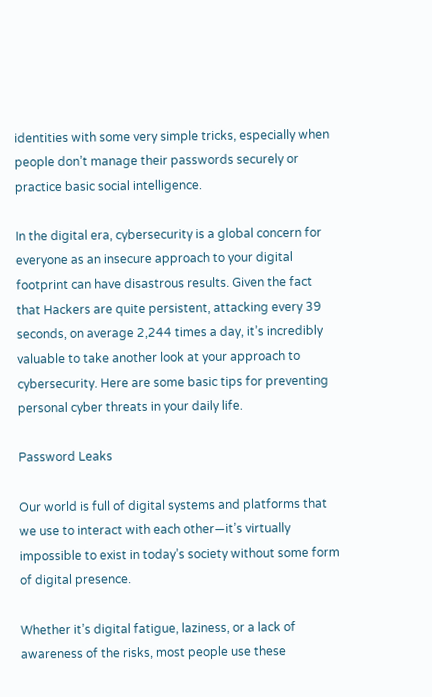identities with some very simple tricks, especially when people don’t manage their passwords securely or practice basic social intelligence.

In the digital era, cybersecurity is a global concern for everyone as an insecure approach to your digital footprint can have disastrous results. Given the fact that Hackers are quite persistent, attacking every 39 seconds, on average 2,244 times a day, it’s incredibly valuable to take another look at your approach to cybersecurity. Here are some basic tips for preventing personal cyber threats in your daily life.

Password Leaks

Our world is full of digital systems and platforms that we use to interact with each other—it’s virtually impossible to exist in today’s society without some form of digital presence.

Whether it’s digital fatigue, laziness, or a lack of awareness of the risks, most people use these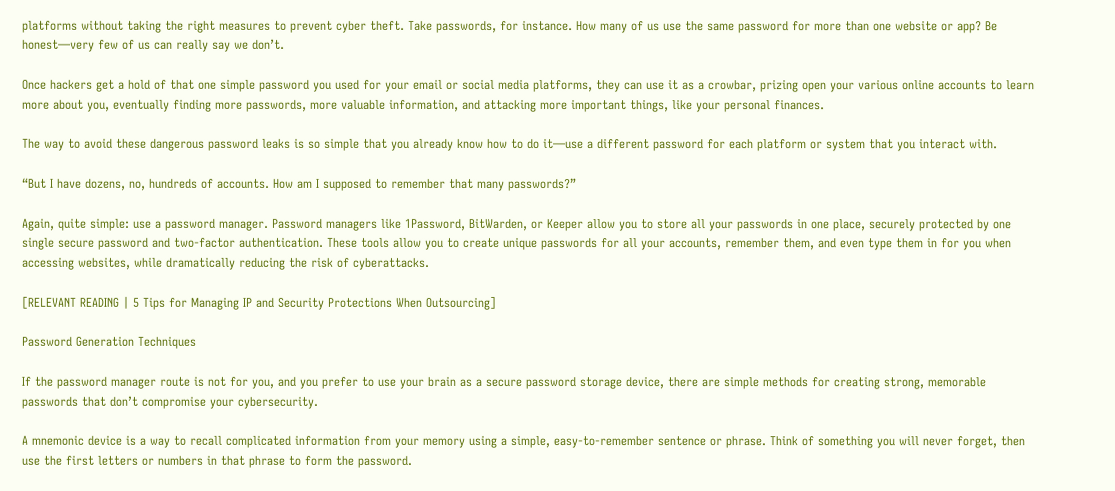platforms without taking the right measures to prevent cyber theft. Take passwords, for instance. How many of us use the same password for more than one website or app? Be honest—very few of us can really say we don’t.

Once hackers get a hold of that one simple password you used for your email or social media platforms, they can use it as a crowbar, prizing open your various online accounts to learn more about you, eventually finding more passwords, more valuable information, and attacking more important things, like your personal finances.

The way to avoid these dangerous password leaks is so simple that you already know how to do it—use a different password for each platform or system that you interact with.

“But I have dozens, no, hundreds of accounts. How am I supposed to remember that many passwords?”

Again, quite simple: use a password manager. Password managers like 1Password, BitWarden, or Keeper allow you to store all your passwords in one place, securely protected by one single secure password and two-factor authentication. These tools allow you to create unique passwords for all your accounts, remember them, and even type them in for you when accessing websites, while dramatically reducing the risk of cyberattacks.

[RELEVANT READING | 5 Tips for Managing IP and Security Protections When Outsourcing]

Password Generation Techniques

If the password manager route is not for you, and you prefer to use your brain as a secure password storage device, there are simple methods for creating strong, memorable passwords that don’t compromise your cybersecurity.

A mnemonic device is a way to recall complicated information from your memory using a simple, easy-to-remember sentence or phrase. Think of something you will never forget, then use the first letters or numbers in that phrase to form the password.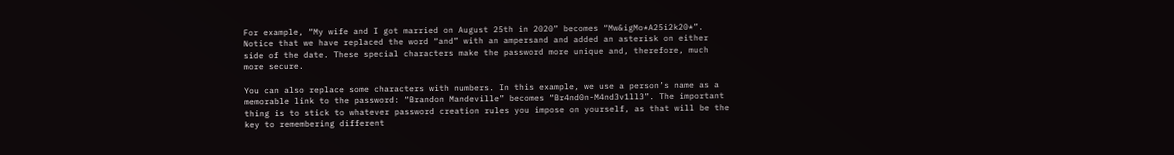For example, “My wife and I got married on August 25th in 2020” becomes “Mw&igMo*A25i2k20*”. Notice that we have replaced the word “and” with an ampersand and added an asterisk on either side of the date. These special characters make the password more unique and, therefore, much more secure.

You can also replace some characters with numbers. In this example, we use a person’s name as a memorable link to the password: “Brandon Mandeville” becomes “Br4nd0n-M4nd3v1ll3”. The important thing is to stick to whatever password creation rules you impose on yourself, as that will be the key to remembering different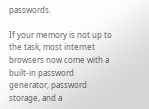passwords.

If your memory is not up to the task, most internet browsers now come with a built-in password generator, password storage, and a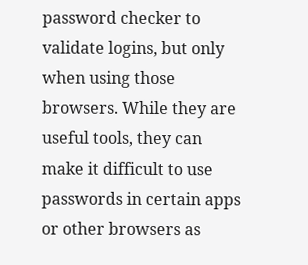password checker to validate logins, but only when using those browsers. While they are useful tools, they can make it difficult to use passwords in certain apps or other browsers as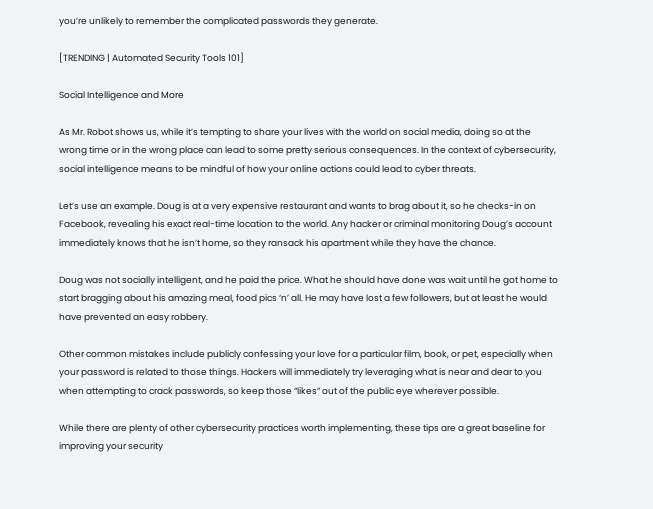you’re unlikely to remember the complicated passwords they generate.

[TRENDING | Automated Security Tools 101]

Social Intelligence and More

As Mr. Robot shows us, while it’s tempting to share your lives with the world on social media, doing so at the wrong time or in the wrong place can lead to some pretty serious consequences. In the context of cybersecurity, social intelligence means to be mindful of how your online actions could lead to cyber threats.

Let’s use an example. Doug is at a very expensive restaurant and wants to brag about it, so he checks-in on Facebook, revealing his exact real-time location to the world. Any hacker or criminal monitoring Doug’s account immediately knows that he isn’t home, so they ransack his apartment while they have the chance.

Doug was not socially intelligent, and he paid the price. What he should have done was wait until he got home to start bragging about his amazing meal, food pics ‘n’ all. He may have lost a few followers, but at least he would have prevented an easy robbery.

Other common mistakes include publicly confessing your love for a particular film, book, or pet, especially when your password is related to those things. Hackers will immediately try leveraging what is near and dear to you when attempting to crack passwords, so keep those “likes” out of the public eye wherever possible.

While there are plenty of other cybersecurity practices worth implementing, these tips are a great baseline for improving your security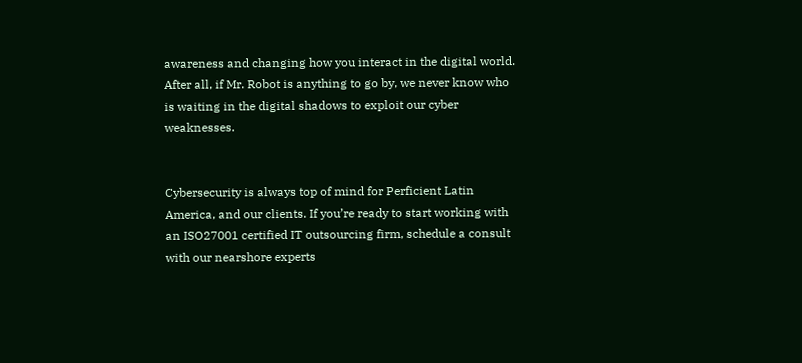awareness and changing how you interact in the digital world. After all, if Mr. Robot is anything to go by, we never know who is waiting in the digital shadows to exploit our cyber weaknesses.


Cybersecurity is always top of mind for Perficient Latin America, and our clients. If you’re ready to start working with an ISO27001 certified IT outsourcing firm, schedule a consult with our nearshore experts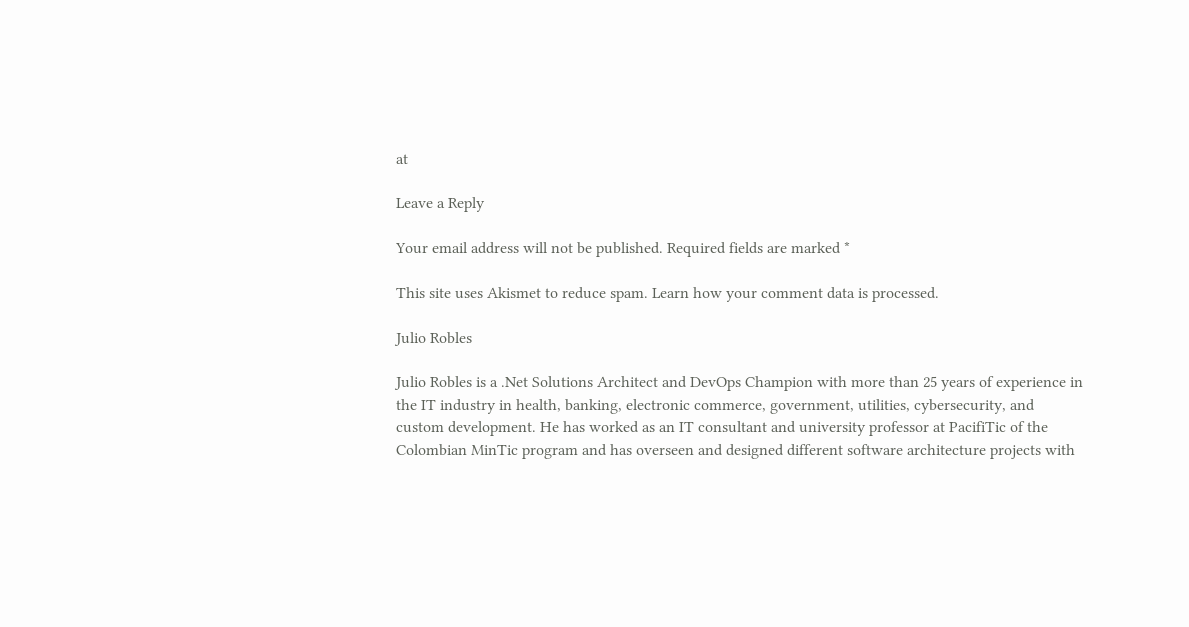at

Leave a Reply

Your email address will not be published. Required fields are marked *

This site uses Akismet to reduce spam. Learn how your comment data is processed.

Julio Robles

Julio Robles is a .Net Solutions Architect and DevOps Champion with more than 25 years of experience in the IT industry in health, banking, electronic commerce, government, utilities, cybersecurity, and custom development. He has worked as an IT consultant and university professor at PacifiTic of the Colombian MinTic program and has overseen and designed different software architecture projects with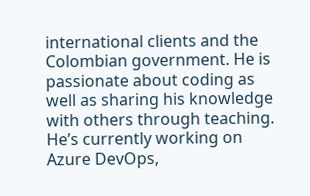international clients and the Colombian government. He is passionate about coding as well as sharing his knowledge with others through teaching. He’s currently working on Azure DevOps,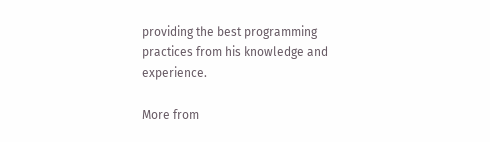providing the best programming practices from his knowledge and experience.

More from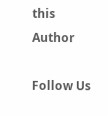this Author

Follow Us